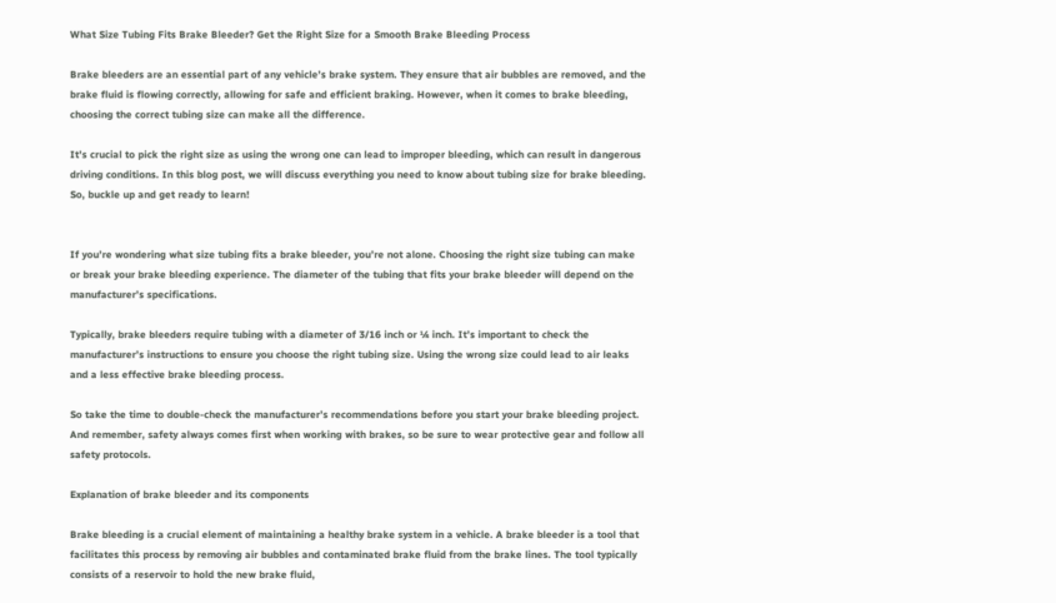What Size Tubing Fits Brake Bleeder? Get the Right Size for a Smooth Brake Bleeding Process

Brake bleeders are an essential part of any vehicle’s brake system. They ensure that air bubbles are removed, and the brake fluid is flowing correctly, allowing for safe and efficient braking. However, when it comes to brake bleeding, choosing the correct tubing size can make all the difference.

It’s crucial to pick the right size as using the wrong one can lead to improper bleeding, which can result in dangerous driving conditions. In this blog post, we will discuss everything you need to know about tubing size for brake bleeding. So, buckle up and get ready to learn!


If you’re wondering what size tubing fits a brake bleeder, you’re not alone. Choosing the right size tubing can make or break your brake bleeding experience. The diameter of the tubing that fits your brake bleeder will depend on the manufacturer’s specifications.

Typically, brake bleeders require tubing with a diameter of 3/16 inch or ¼ inch. It’s important to check the manufacturer’s instructions to ensure you choose the right tubing size. Using the wrong size could lead to air leaks and a less effective brake bleeding process.

So take the time to double-check the manufacturer’s recommendations before you start your brake bleeding project. And remember, safety always comes first when working with brakes, so be sure to wear protective gear and follow all safety protocols.

Explanation of brake bleeder and its components

Brake bleeding is a crucial element of maintaining a healthy brake system in a vehicle. A brake bleeder is a tool that facilitates this process by removing air bubbles and contaminated brake fluid from the brake lines. The tool typically consists of a reservoir to hold the new brake fluid,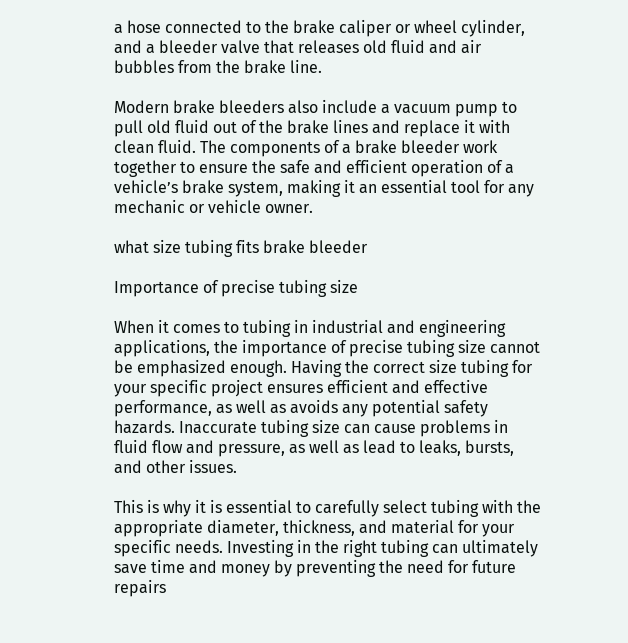a hose connected to the brake caliper or wheel cylinder, and a bleeder valve that releases old fluid and air bubbles from the brake line.

Modern brake bleeders also include a vacuum pump to pull old fluid out of the brake lines and replace it with clean fluid. The components of a brake bleeder work together to ensure the safe and efficient operation of a vehicle’s brake system, making it an essential tool for any mechanic or vehicle owner.

what size tubing fits brake bleeder

Importance of precise tubing size

When it comes to tubing in industrial and engineering applications, the importance of precise tubing size cannot be emphasized enough. Having the correct size tubing for your specific project ensures efficient and effective performance, as well as avoids any potential safety hazards. Inaccurate tubing size can cause problems in fluid flow and pressure, as well as lead to leaks, bursts, and other issues.

This is why it is essential to carefully select tubing with the appropriate diameter, thickness, and material for your specific needs. Investing in the right tubing can ultimately save time and money by preventing the need for future repairs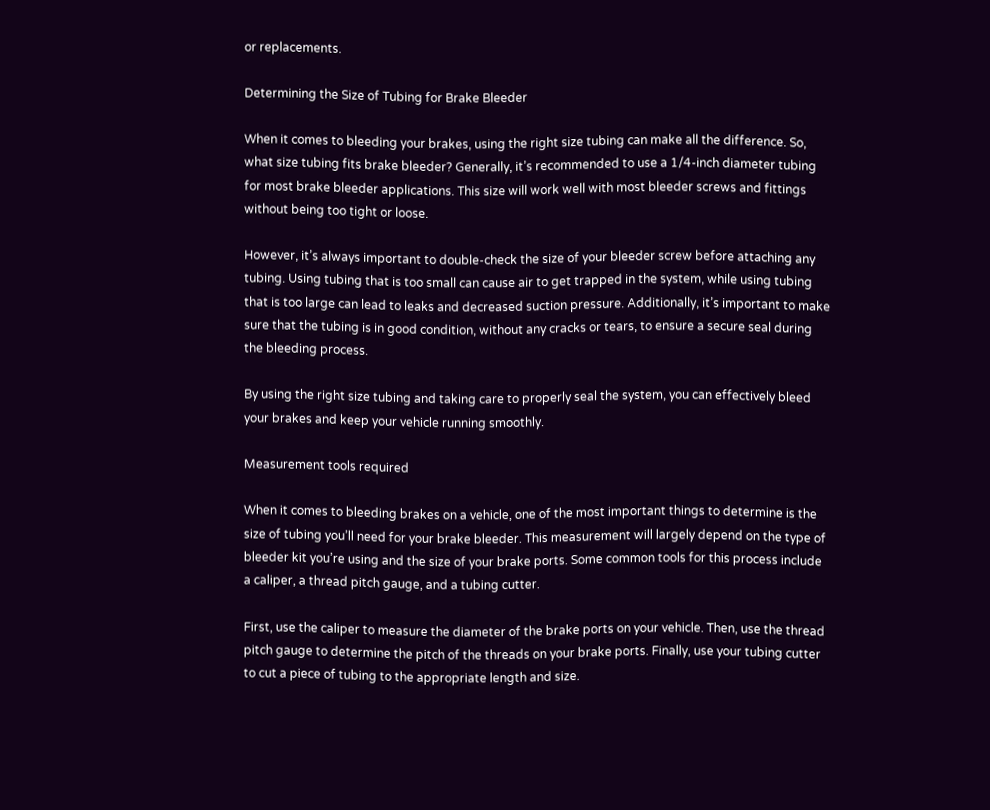or replacements.

Determining the Size of Tubing for Brake Bleeder

When it comes to bleeding your brakes, using the right size tubing can make all the difference. So, what size tubing fits brake bleeder? Generally, it’s recommended to use a 1/4-inch diameter tubing for most brake bleeder applications. This size will work well with most bleeder screws and fittings without being too tight or loose.

However, it’s always important to double-check the size of your bleeder screw before attaching any tubing. Using tubing that is too small can cause air to get trapped in the system, while using tubing that is too large can lead to leaks and decreased suction pressure. Additionally, it’s important to make sure that the tubing is in good condition, without any cracks or tears, to ensure a secure seal during the bleeding process.

By using the right size tubing and taking care to properly seal the system, you can effectively bleed your brakes and keep your vehicle running smoothly.

Measurement tools required

When it comes to bleeding brakes on a vehicle, one of the most important things to determine is the size of tubing you’ll need for your brake bleeder. This measurement will largely depend on the type of bleeder kit you’re using and the size of your brake ports. Some common tools for this process include a caliper, a thread pitch gauge, and a tubing cutter.

First, use the caliper to measure the diameter of the brake ports on your vehicle. Then, use the thread pitch gauge to determine the pitch of the threads on your brake ports. Finally, use your tubing cutter to cut a piece of tubing to the appropriate length and size.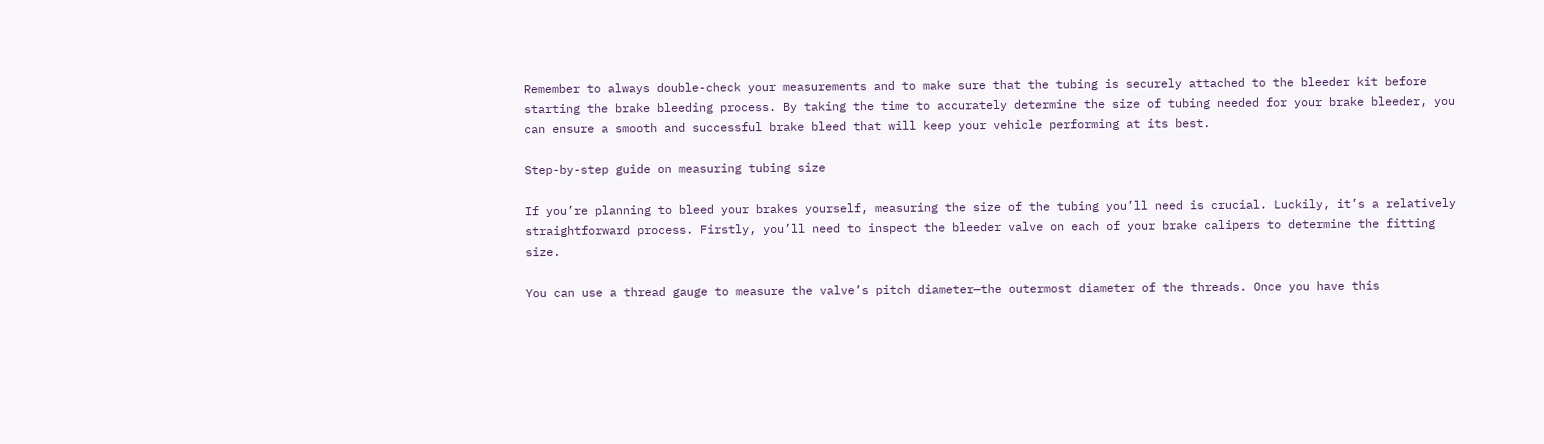Remember to always double-check your measurements and to make sure that the tubing is securely attached to the bleeder kit before starting the brake bleeding process. By taking the time to accurately determine the size of tubing needed for your brake bleeder, you can ensure a smooth and successful brake bleed that will keep your vehicle performing at its best.

Step-by-step guide on measuring tubing size

If you’re planning to bleed your brakes yourself, measuring the size of the tubing you’ll need is crucial. Luckily, it’s a relatively straightforward process. Firstly, you’ll need to inspect the bleeder valve on each of your brake calipers to determine the fitting size.

You can use a thread gauge to measure the valve’s pitch diameter—the outermost diameter of the threads. Once you have this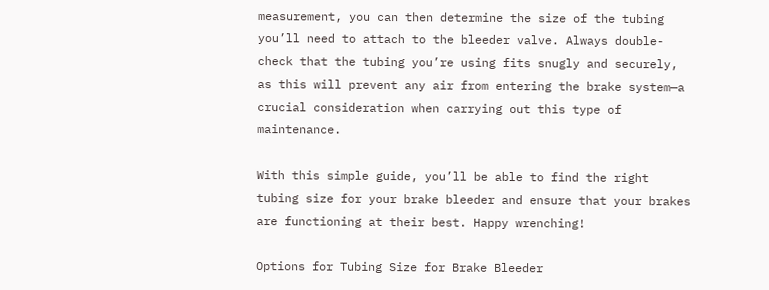measurement, you can then determine the size of the tubing you’ll need to attach to the bleeder valve. Always double-check that the tubing you’re using fits snugly and securely, as this will prevent any air from entering the brake system—a crucial consideration when carrying out this type of maintenance.

With this simple guide, you’ll be able to find the right tubing size for your brake bleeder and ensure that your brakes are functioning at their best. Happy wrenching!

Options for Tubing Size for Brake Bleeder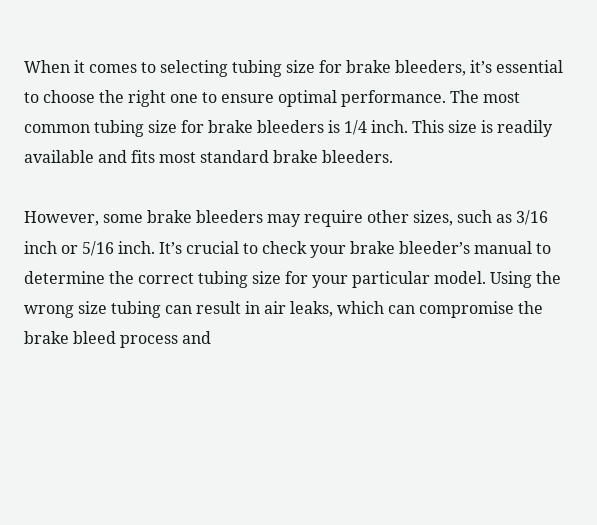When it comes to selecting tubing size for brake bleeders, it’s essential to choose the right one to ensure optimal performance. The most common tubing size for brake bleeders is 1/4 inch. This size is readily available and fits most standard brake bleeders.

However, some brake bleeders may require other sizes, such as 3/16 inch or 5/16 inch. It’s crucial to check your brake bleeder’s manual to determine the correct tubing size for your particular model. Using the wrong size tubing can result in air leaks, which can compromise the brake bleed process and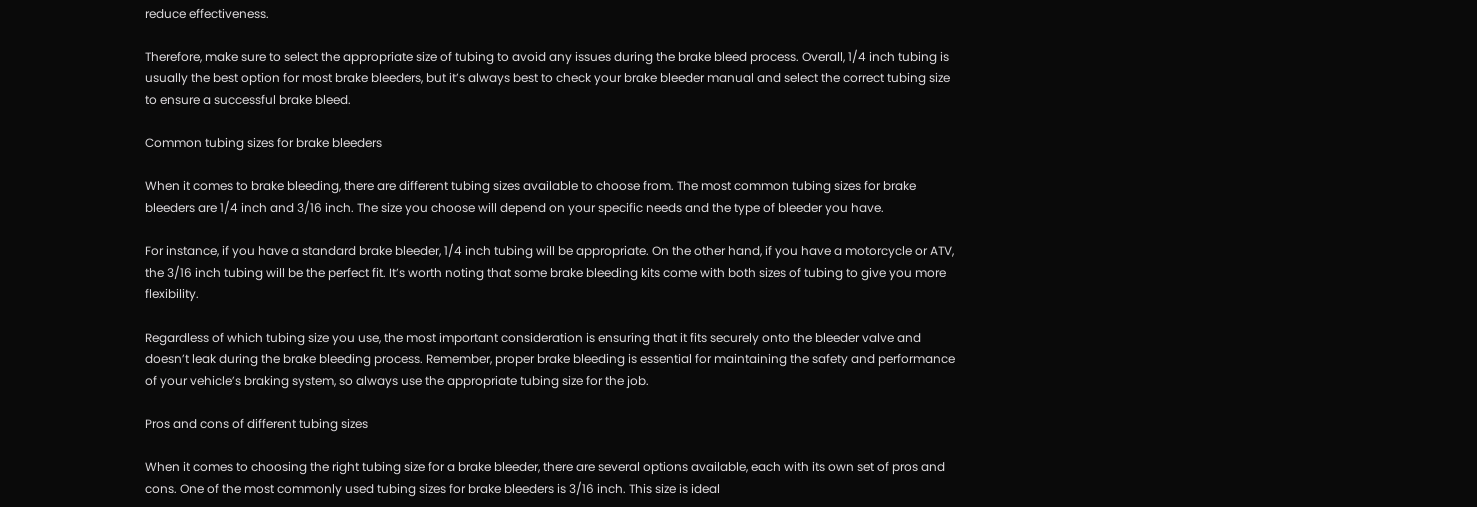reduce effectiveness.

Therefore, make sure to select the appropriate size of tubing to avoid any issues during the brake bleed process. Overall, 1/4 inch tubing is usually the best option for most brake bleeders, but it’s always best to check your brake bleeder manual and select the correct tubing size to ensure a successful brake bleed.

Common tubing sizes for brake bleeders

When it comes to brake bleeding, there are different tubing sizes available to choose from. The most common tubing sizes for brake bleeders are 1/4 inch and 3/16 inch. The size you choose will depend on your specific needs and the type of bleeder you have.

For instance, if you have a standard brake bleeder, 1/4 inch tubing will be appropriate. On the other hand, if you have a motorcycle or ATV, the 3/16 inch tubing will be the perfect fit. It’s worth noting that some brake bleeding kits come with both sizes of tubing to give you more flexibility.

Regardless of which tubing size you use, the most important consideration is ensuring that it fits securely onto the bleeder valve and doesn’t leak during the brake bleeding process. Remember, proper brake bleeding is essential for maintaining the safety and performance of your vehicle’s braking system, so always use the appropriate tubing size for the job.

Pros and cons of different tubing sizes

When it comes to choosing the right tubing size for a brake bleeder, there are several options available, each with its own set of pros and cons. One of the most commonly used tubing sizes for brake bleeders is 3/16 inch. This size is ideal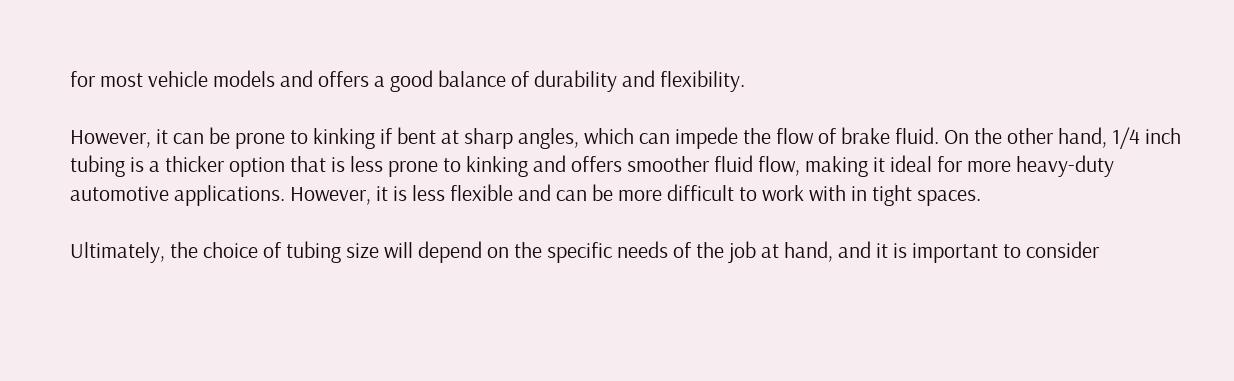for most vehicle models and offers a good balance of durability and flexibility.

However, it can be prone to kinking if bent at sharp angles, which can impede the flow of brake fluid. On the other hand, 1/4 inch tubing is a thicker option that is less prone to kinking and offers smoother fluid flow, making it ideal for more heavy-duty automotive applications. However, it is less flexible and can be more difficult to work with in tight spaces.

Ultimately, the choice of tubing size will depend on the specific needs of the job at hand, and it is important to consider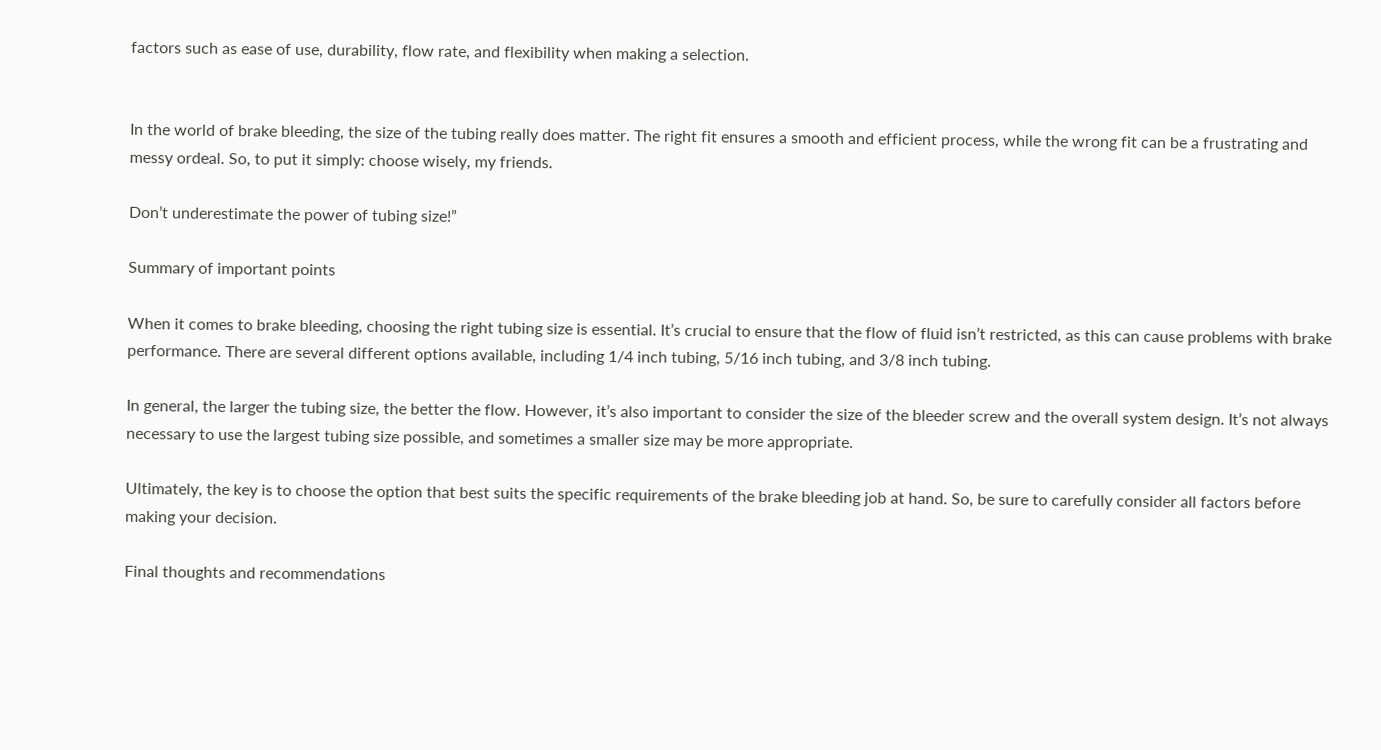factors such as ease of use, durability, flow rate, and flexibility when making a selection.


In the world of brake bleeding, the size of the tubing really does matter. The right fit ensures a smooth and efficient process, while the wrong fit can be a frustrating and messy ordeal. So, to put it simply: choose wisely, my friends.

Don’t underestimate the power of tubing size!”

Summary of important points

When it comes to brake bleeding, choosing the right tubing size is essential. It’s crucial to ensure that the flow of fluid isn’t restricted, as this can cause problems with brake performance. There are several different options available, including 1/4 inch tubing, 5/16 inch tubing, and 3/8 inch tubing.

In general, the larger the tubing size, the better the flow. However, it’s also important to consider the size of the bleeder screw and the overall system design. It’s not always necessary to use the largest tubing size possible, and sometimes a smaller size may be more appropriate.

Ultimately, the key is to choose the option that best suits the specific requirements of the brake bleeding job at hand. So, be sure to carefully consider all factors before making your decision.

Final thoughts and recommendations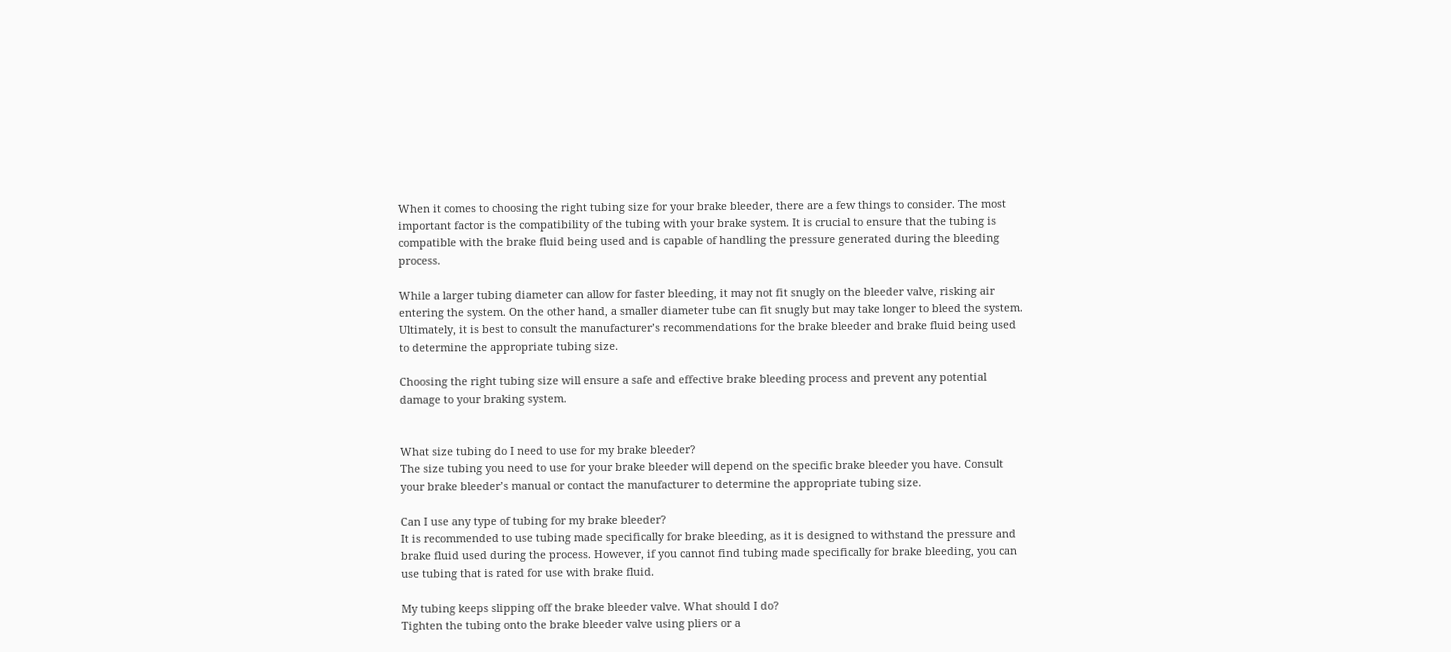When it comes to choosing the right tubing size for your brake bleeder, there are a few things to consider. The most important factor is the compatibility of the tubing with your brake system. It is crucial to ensure that the tubing is compatible with the brake fluid being used and is capable of handling the pressure generated during the bleeding process.

While a larger tubing diameter can allow for faster bleeding, it may not fit snugly on the bleeder valve, risking air entering the system. On the other hand, a smaller diameter tube can fit snugly but may take longer to bleed the system. Ultimately, it is best to consult the manufacturer’s recommendations for the brake bleeder and brake fluid being used to determine the appropriate tubing size.

Choosing the right tubing size will ensure a safe and effective brake bleeding process and prevent any potential damage to your braking system.


What size tubing do I need to use for my brake bleeder?
The size tubing you need to use for your brake bleeder will depend on the specific brake bleeder you have. Consult your brake bleeder’s manual or contact the manufacturer to determine the appropriate tubing size.

Can I use any type of tubing for my brake bleeder?
It is recommended to use tubing made specifically for brake bleeding, as it is designed to withstand the pressure and brake fluid used during the process. However, if you cannot find tubing made specifically for brake bleeding, you can use tubing that is rated for use with brake fluid.

My tubing keeps slipping off the brake bleeder valve. What should I do?
Tighten the tubing onto the brake bleeder valve using pliers or a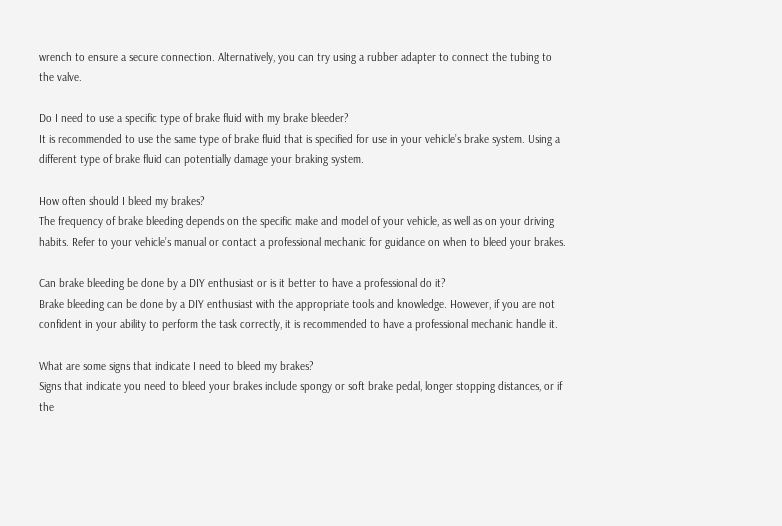wrench to ensure a secure connection. Alternatively, you can try using a rubber adapter to connect the tubing to the valve.

Do I need to use a specific type of brake fluid with my brake bleeder?
It is recommended to use the same type of brake fluid that is specified for use in your vehicle’s brake system. Using a different type of brake fluid can potentially damage your braking system.

How often should I bleed my brakes?
The frequency of brake bleeding depends on the specific make and model of your vehicle, as well as on your driving habits. Refer to your vehicle’s manual or contact a professional mechanic for guidance on when to bleed your brakes.

Can brake bleeding be done by a DIY enthusiast or is it better to have a professional do it?
Brake bleeding can be done by a DIY enthusiast with the appropriate tools and knowledge. However, if you are not confident in your ability to perform the task correctly, it is recommended to have a professional mechanic handle it.

What are some signs that indicate I need to bleed my brakes?
Signs that indicate you need to bleed your brakes include spongy or soft brake pedal, longer stopping distances, or if the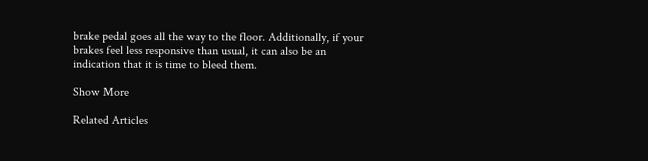brake pedal goes all the way to the floor. Additionally, if your brakes feel less responsive than usual, it can also be an indication that it is time to bleed them.

Show More

Related Articles